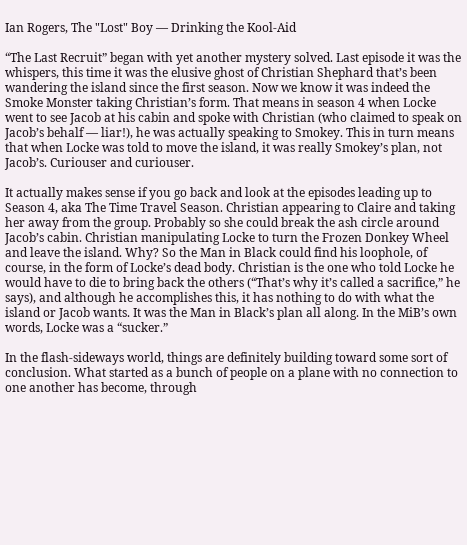Ian Rogers, The "Lost" Boy — Drinking the Kool-Aid

“The Last Recruit” began with yet another mystery solved. Last episode it was the whispers, this time it was the elusive ghost of Christian Shephard that’s been wandering the island since the first season. Now we know it was indeed the Smoke Monster taking Christian’s form. That means in season 4 when Locke went to see Jacob at his cabin and spoke with Christian (who claimed to speak on Jacob’s behalf — liar!), he was actually speaking to Smokey. This in turn means that when Locke was told to move the island, it was really Smokey’s plan, not Jacob’s. Curiouser and curiouser.

It actually makes sense if you go back and look at the episodes leading up to Season 4, aka The Time Travel Season. Christian appearing to Claire and taking her away from the group. Probably so she could break the ash circle around Jacob’s cabin. Christian manipulating Locke to turn the Frozen Donkey Wheel and leave the island. Why? So the Man in Black could find his loophole, of course, in the form of Locke’s dead body. Christian is the one who told Locke he would have to die to bring back the others (“That’s why it’s called a sacrifice,” he says), and although he accomplishes this, it has nothing to do with what the island or Jacob wants. It was the Man in Black’s plan all along. In the MiB’s own words, Locke was a “sucker.”

In the flash-sideways world, things are definitely building toward some sort of conclusion. What started as a bunch of people on a plane with no connection to one another has become, through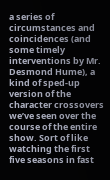a series of circumstances and coincidences (and some timely interventions by Mr. Desmond Hume), a kind of sped-up version of the character crossovers we’ve seen over the course of the entire show. Sort of like watching the first five seasons in fast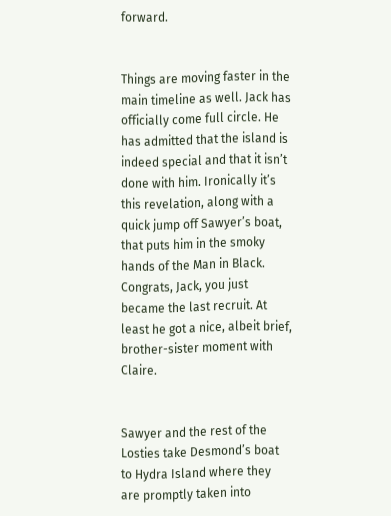forward.


Things are moving faster in the main timeline as well. Jack has officially come full circle. He has admitted that the island is indeed special and that it isn’t done with him. Ironically it’s this revelation, along with a quick jump off Sawyer’s boat, that puts him in the smoky hands of the Man in Black. Congrats, Jack, you just became the last recruit. At least he got a nice, albeit brief, brother-sister moment with Claire.


Sawyer and the rest of the Losties take Desmond’s boat to Hydra Island where they are promptly taken into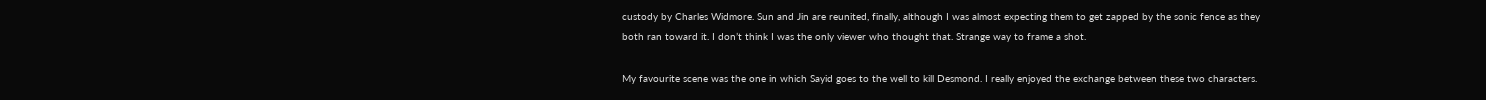custody by Charles Widmore. Sun and Jin are reunited, finally, although I was almost expecting them to get zapped by the sonic fence as they both ran toward it. I don’t think I was the only viewer who thought that. Strange way to frame a shot.

My favourite scene was the one in which Sayid goes to the well to kill Desmond. I really enjoyed the exchange between these two characters.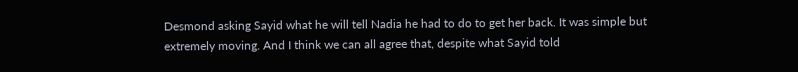Desmond asking Sayid what he will tell Nadia he had to do to get her back. It was simple but extremely moving. And I think we can all agree that, despite what Sayid told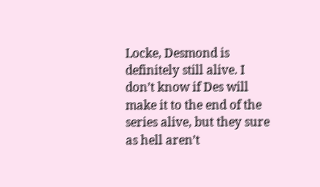Locke, Desmond is definitely still alive. I don’t know if Des will make it to the end of the series alive, but they sure as hell aren’t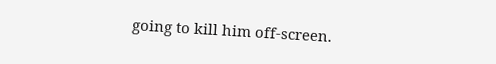going to kill him off-screen.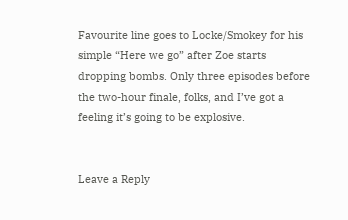Favourite line goes to Locke/Smokey for his simple “Here we go” after Zoe starts dropping bombs. Only three episodes before the two-hour finale, folks, and I’ve got a feeling it’s going to be explosive.


Leave a Reply